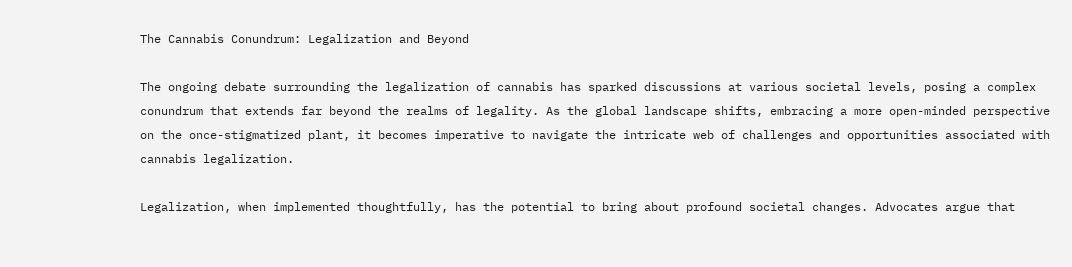The Cannabis Conundrum: Legalization and Beyond

The ongoing debate surrounding the legalization of cannabis has sparked discussions at various societal levels, posing a complex conundrum that extends far beyond the realms of legality. As the global landscape shifts, embracing a more open-minded perspective on the once-stigmatized plant, it becomes imperative to navigate the intricate web of challenges and opportunities associated with cannabis legalization.

Legalization, when implemented thoughtfully, has the potential to bring about profound societal changes. Advocates argue that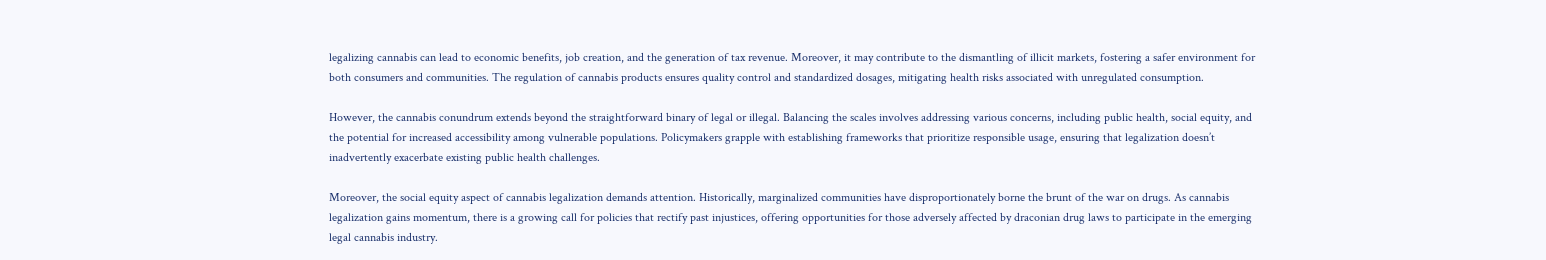legalizing cannabis can lead to economic benefits, job creation, and the generation of tax revenue. Moreover, it may contribute to the dismantling of illicit markets, fostering a safer environment for both consumers and communities. The regulation of cannabis products ensures quality control and standardized dosages, mitigating health risks associated with unregulated consumption.

However, the cannabis conundrum extends beyond the straightforward binary of legal or illegal. Balancing the scales involves addressing various concerns, including public health, social equity, and the potential for increased accessibility among vulnerable populations. Policymakers grapple with establishing frameworks that prioritize responsible usage, ensuring that legalization doesn’t inadvertently exacerbate existing public health challenges.

Moreover, the social equity aspect of cannabis legalization demands attention. Historically, marginalized communities have disproportionately borne the brunt of the war on drugs. As cannabis legalization gains momentum, there is a growing call for policies that rectify past injustices, offering opportunities for those adversely affected by draconian drug laws to participate in the emerging legal cannabis industry.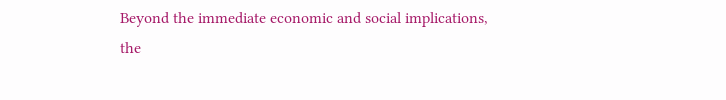Beyond the immediate economic and social implications, the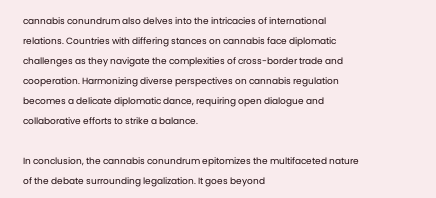cannabis conundrum also delves into the intricacies of international relations. Countries with differing stances on cannabis face diplomatic challenges as they navigate the complexities of cross-border trade and cooperation. Harmonizing diverse perspectives on cannabis regulation becomes a delicate diplomatic dance, requiring open dialogue and collaborative efforts to strike a balance.

In conclusion, the cannabis conundrum epitomizes the multifaceted nature of the debate surrounding legalization. It goes beyond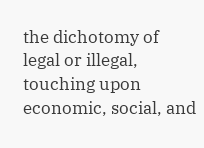the dichotomy of legal or illegal, touching upon economic, social, and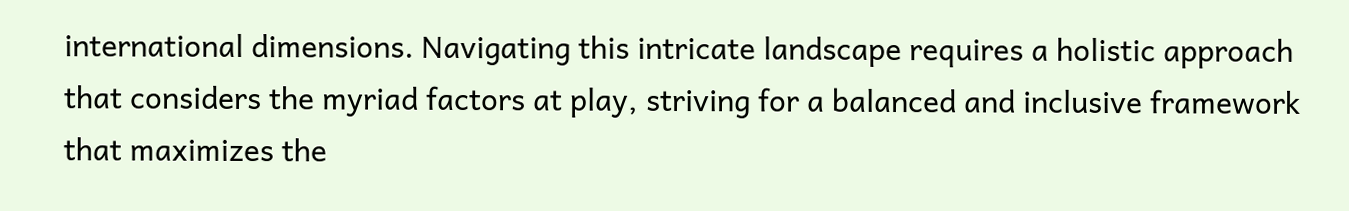international dimensions. Navigating this intricate landscape requires a holistic approach that considers the myriad factors at play, striving for a balanced and inclusive framework that maximizes the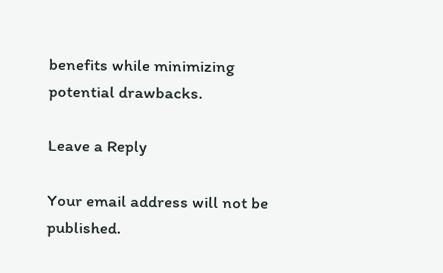benefits while minimizing potential drawbacks.

Leave a Reply

Your email address will not be published.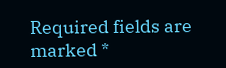Required fields are marked *